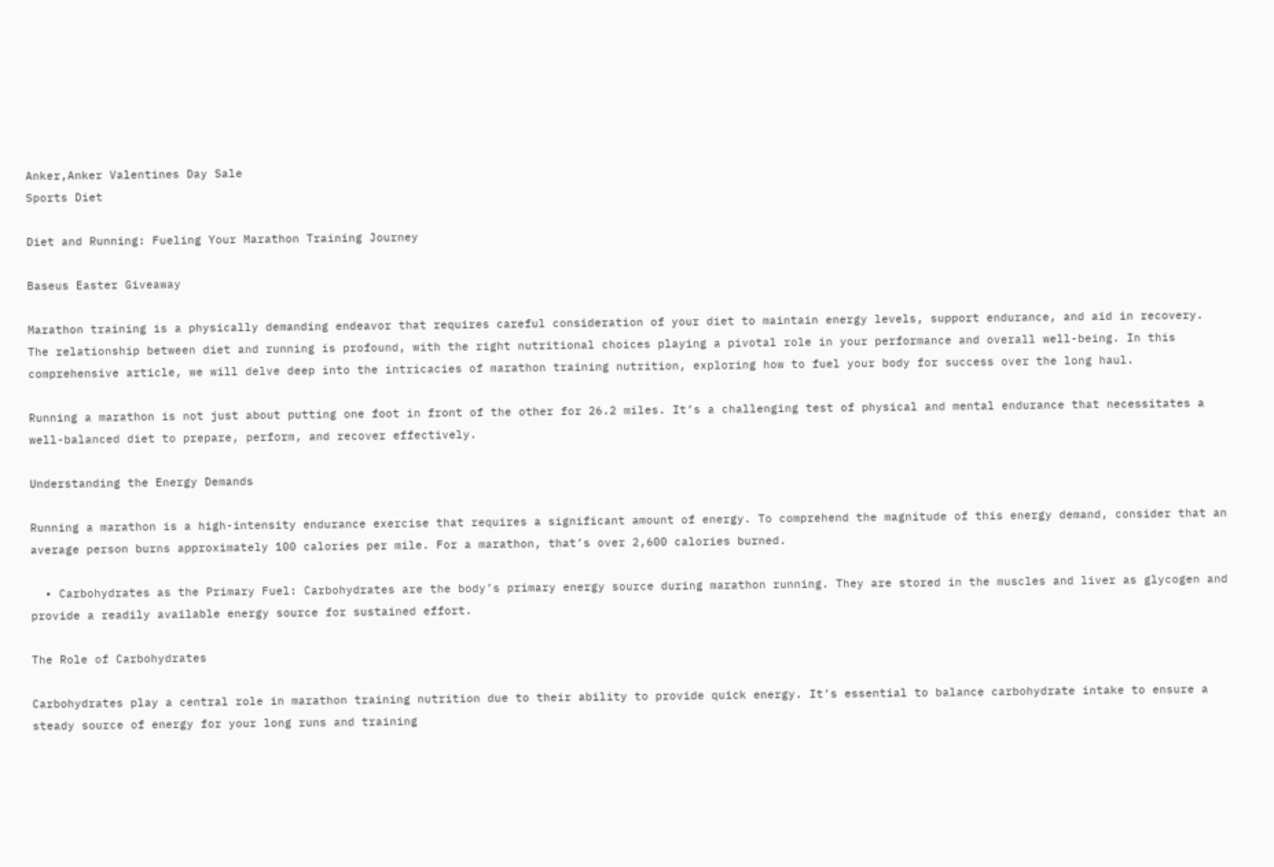Anker,Anker Valentines Day Sale
Sports Diet

Diet and Running: Fueling Your Marathon Training Journey

Baseus Easter Giveaway

Marathon training is a physically demanding endeavor that requires careful consideration of your diet to maintain energy levels, support endurance, and aid in recovery. The relationship between diet and running is profound, with the right nutritional choices playing a pivotal role in your performance and overall well-being. In this comprehensive article, we will delve deep into the intricacies of marathon training nutrition, exploring how to fuel your body for success over the long haul.

Running a marathon is not just about putting one foot in front of the other for 26.2 miles. It’s a challenging test of physical and mental endurance that necessitates a well-balanced diet to prepare, perform, and recover effectively.

Understanding the Energy Demands

Running a marathon is a high-intensity endurance exercise that requires a significant amount of energy. To comprehend the magnitude of this energy demand, consider that an average person burns approximately 100 calories per mile. For a marathon, that’s over 2,600 calories burned.

  • Carbohydrates as the Primary Fuel: Carbohydrates are the body’s primary energy source during marathon running. They are stored in the muscles and liver as glycogen and provide a readily available energy source for sustained effort.

The Role of Carbohydrates

Carbohydrates play a central role in marathon training nutrition due to their ability to provide quick energy. It’s essential to balance carbohydrate intake to ensure a steady source of energy for your long runs and training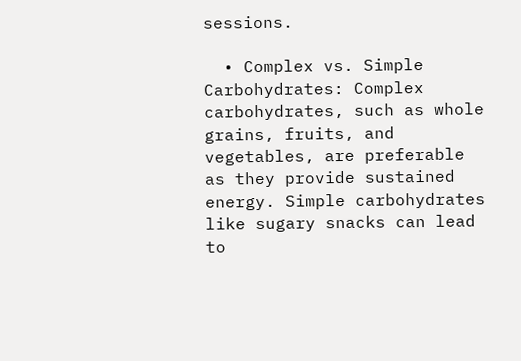sessions.

  • Complex vs. Simple Carbohydrates: Complex carbohydrates, such as whole grains, fruits, and vegetables, are preferable as they provide sustained energy. Simple carbohydrates like sugary snacks can lead to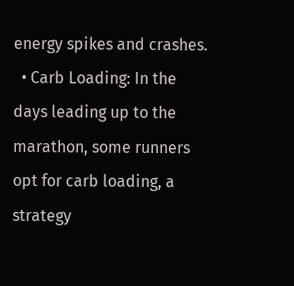energy spikes and crashes.
  • Carb Loading: In the days leading up to the marathon, some runners opt for carb loading, a strategy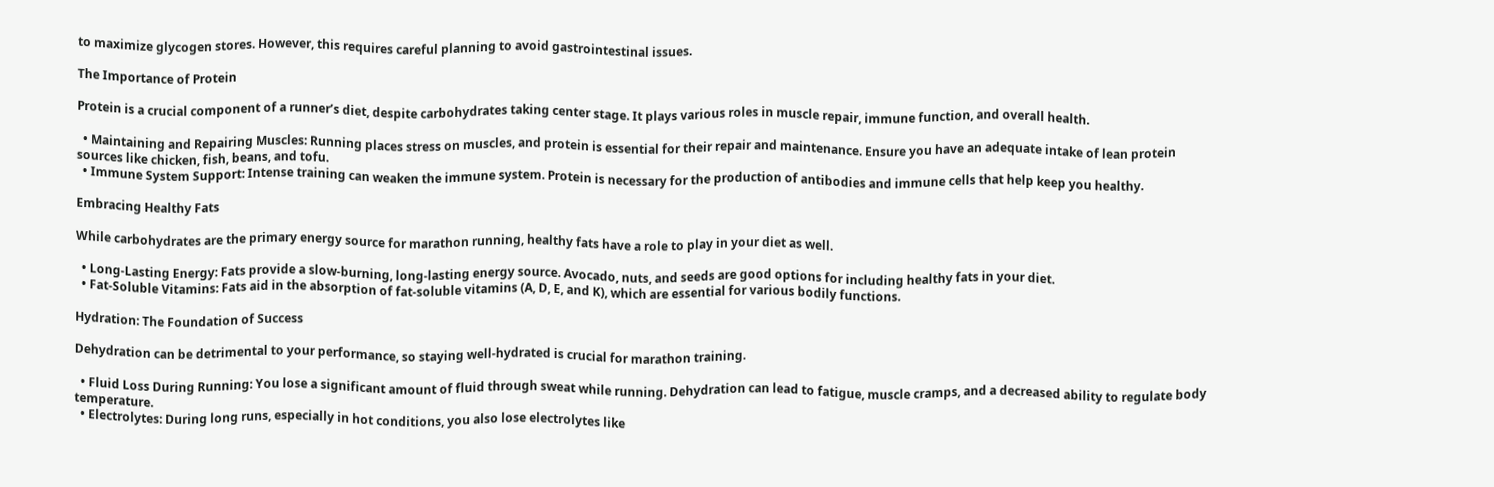to maximize glycogen stores. However, this requires careful planning to avoid gastrointestinal issues.

The Importance of Protein

Protein is a crucial component of a runner’s diet, despite carbohydrates taking center stage. It plays various roles in muscle repair, immune function, and overall health.

  • Maintaining and Repairing Muscles: Running places stress on muscles, and protein is essential for their repair and maintenance. Ensure you have an adequate intake of lean protein sources like chicken, fish, beans, and tofu.
  • Immune System Support: Intense training can weaken the immune system. Protein is necessary for the production of antibodies and immune cells that help keep you healthy.

Embracing Healthy Fats

While carbohydrates are the primary energy source for marathon running, healthy fats have a role to play in your diet as well.

  • Long-Lasting Energy: Fats provide a slow-burning, long-lasting energy source. Avocado, nuts, and seeds are good options for including healthy fats in your diet.
  • Fat-Soluble Vitamins: Fats aid in the absorption of fat-soluble vitamins (A, D, E, and K), which are essential for various bodily functions.

Hydration: The Foundation of Success

Dehydration can be detrimental to your performance, so staying well-hydrated is crucial for marathon training.

  • Fluid Loss During Running: You lose a significant amount of fluid through sweat while running. Dehydration can lead to fatigue, muscle cramps, and a decreased ability to regulate body temperature.
  • Electrolytes: During long runs, especially in hot conditions, you also lose electrolytes like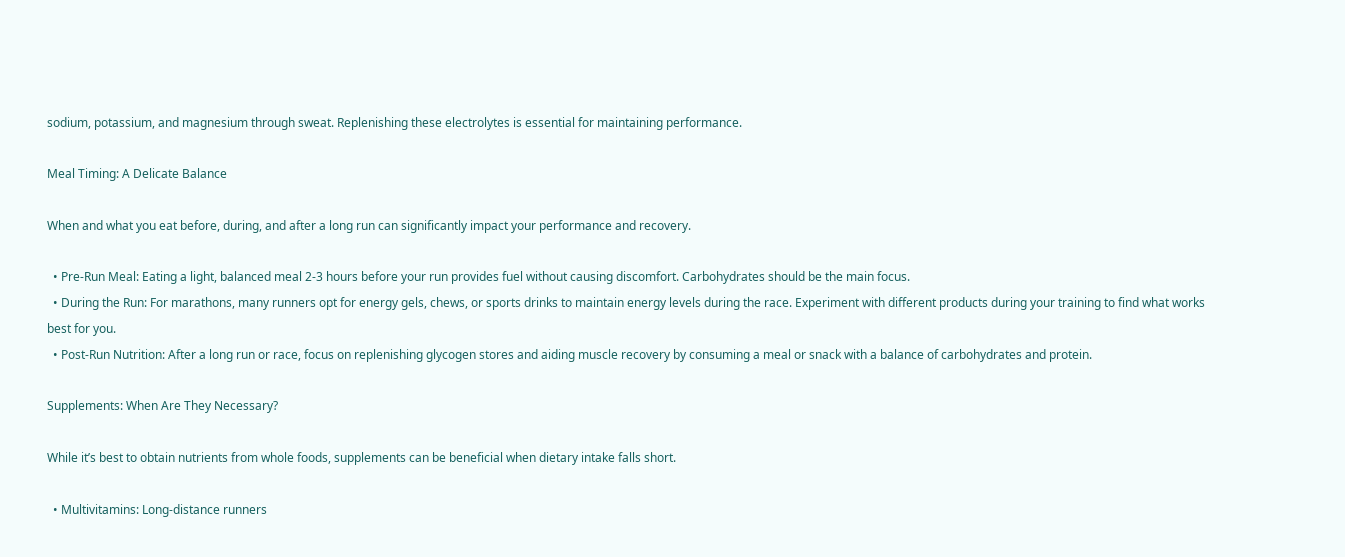sodium, potassium, and magnesium through sweat. Replenishing these electrolytes is essential for maintaining performance.

Meal Timing: A Delicate Balance

When and what you eat before, during, and after a long run can significantly impact your performance and recovery.

  • Pre-Run Meal: Eating a light, balanced meal 2-3 hours before your run provides fuel without causing discomfort. Carbohydrates should be the main focus.
  • During the Run: For marathons, many runners opt for energy gels, chews, or sports drinks to maintain energy levels during the race. Experiment with different products during your training to find what works best for you.
  • Post-Run Nutrition: After a long run or race, focus on replenishing glycogen stores and aiding muscle recovery by consuming a meal or snack with a balance of carbohydrates and protein.

Supplements: When Are They Necessary?

While it’s best to obtain nutrients from whole foods, supplements can be beneficial when dietary intake falls short.

  • Multivitamins: Long-distance runners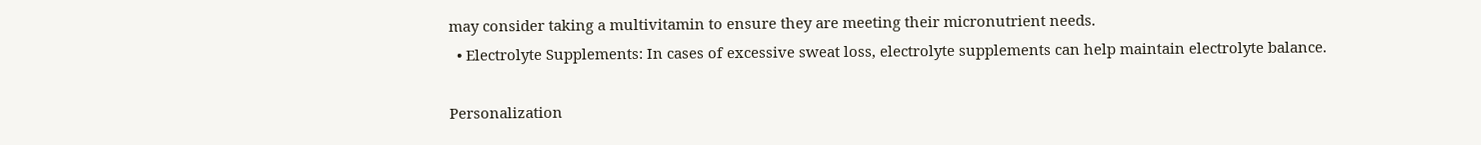may consider taking a multivitamin to ensure they are meeting their micronutrient needs.
  • Electrolyte Supplements: In cases of excessive sweat loss, electrolyte supplements can help maintain electrolyte balance.

Personalization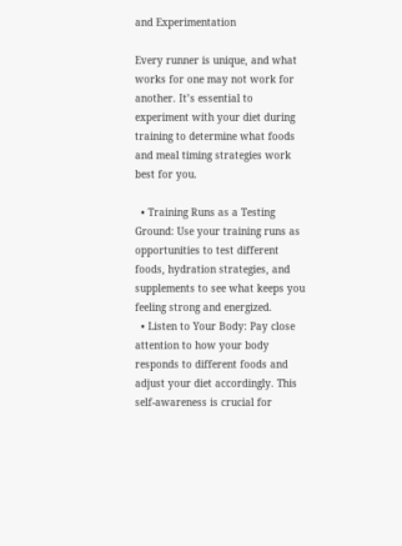and Experimentation

Every runner is unique, and what works for one may not work for another. It’s essential to experiment with your diet during training to determine what foods and meal timing strategies work best for you.

  • Training Runs as a Testing Ground: Use your training runs as opportunities to test different foods, hydration strategies, and supplements to see what keeps you feeling strong and energized.
  • Listen to Your Body: Pay close attention to how your body responds to different foods and adjust your diet accordingly. This self-awareness is crucial for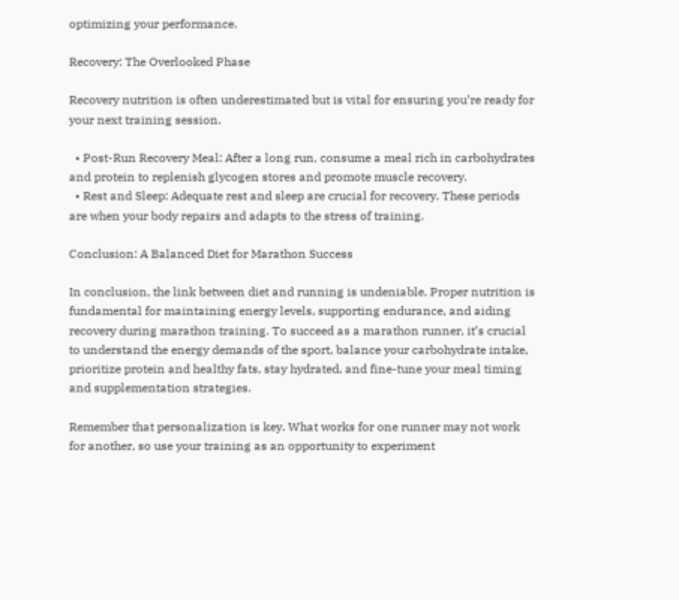optimizing your performance.

Recovery: The Overlooked Phase

Recovery nutrition is often underestimated but is vital for ensuring you’re ready for your next training session.

  • Post-Run Recovery Meal: After a long run, consume a meal rich in carbohydrates and protein to replenish glycogen stores and promote muscle recovery.
  • Rest and Sleep: Adequate rest and sleep are crucial for recovery. These periods are when your body repairs and adapts to the stress of training.

Conclusion: A Balanced Diet for Marathon Success

In conclusion, the link between diet and running is undeniable. Proper nutrition is fundamental for maintaining energy levels, supporting endurance, and aiding recovery during marathon training. To succeed as a marathon runner, it’s crucial to understand the energy demands of the sport, balance your carbohydrate intake, prioritize protein and healthy fats, stay hydrated, and fine-tune your meal timing and supplementation strategies.

Remember that personalization is key. What works for one runner may not work for another, so use your training as an opportunity to experiment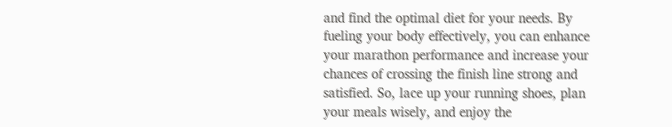and find the optimal diet for your needs. By fueling your body effectively, you can enhance your marathon performance and increase your chances of crossing the finish line strong and satisfied. So, lace up your running shoes, plan your meals wisely, and enjoy the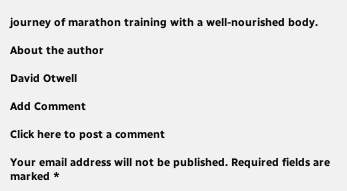journey of marathon training with a well-nourished body.

About the author

David Otwell

Add Comment

Click here to post a comment

Your email address will not be published. Required fields are marked *